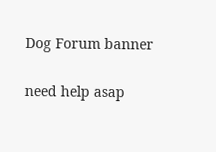Dog Forum banner

need help asap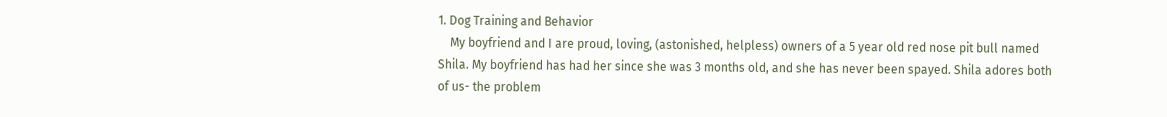1. Dog Training and Behavior
    My boyfriend and I are proud, loving, (astonished, helpless) owners of a 5 year old red nose pit bull named Shila. My boyfriend has had her since she was 3 months old, and she has never been spayed. Shila adores both of us- the problem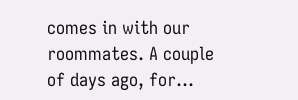comes in with our roommates. A couple of days ago, for...